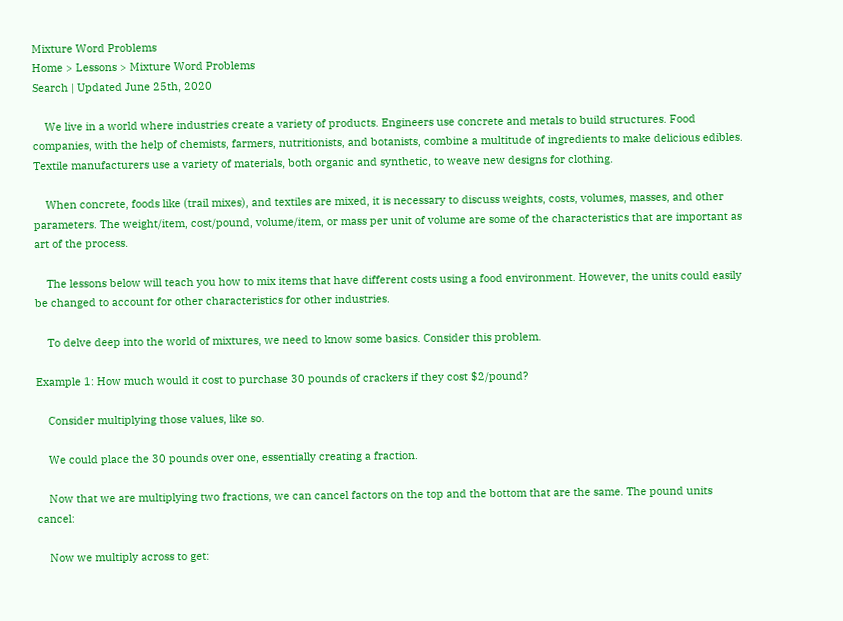Mixture Word Problems
Home > Lessons > Mixture Word Problems
Search | Updated June 25th, 2020

    We live in a world where industries create a variety of products. Engineers use concrete and metals to build structures. Food companies, with the help of chemists, farmers, nutritionists, and botanists, combine a multitude of ingredients to make delicious edibles. Textile manufacturers use a variety of materials, both organic and synthetic, to weave new designs for clothing.

    When concrete, foods like (trail mixes), and textiles are mixed, it is necessary to discuss weights, costs, volumes, masses, and other parameters. The weight/item, cost/pound, volume/item, or mass per unit of volume are some of the characteristics that are important as art of the process.

    The lessons below will teach you how to mix items that have different costs using a food environment. However, the units could easily be changed to account for other characteristics for other industries.

    To delve deep into the world of mixtures, we need to know some basics. Consider this problem.

Example 1: How much would it cost to purchase 30 pounds of crackers if they cost $2/pound?

    Consider multiplying those values, like so.

    We could place the 30 pounds over one, essentially creating a fraction.

    Now that we are multiplying two fractions, we can cancel factors on the top and the bottom that are the same. The pound units cancel:

    Now we multiply across to get: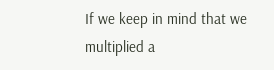If we keep in mind that we multiplied a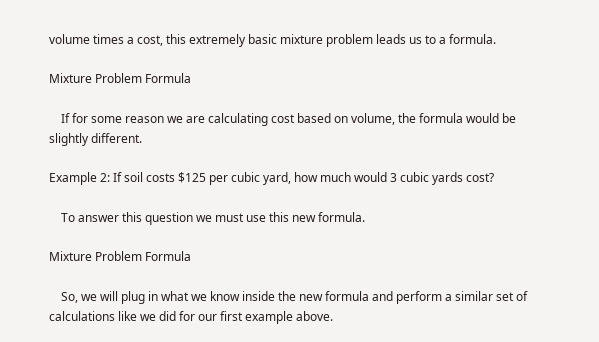volume times a cost, this extremely basic mixture problem leads us to a formula.

Mixture Problem Formula

    If for some reason we are calculating cost based on volume, the formula would be slightly different.

Example 2: If soil costs $125 per cubic yard, how much would 3 cubic yards cost?

    To answer this question we must use this new formula.

Mixture Problem Formula

    So, we will plug in what we know inside the new formula and perform a similar set of calculations like we did for our first example above.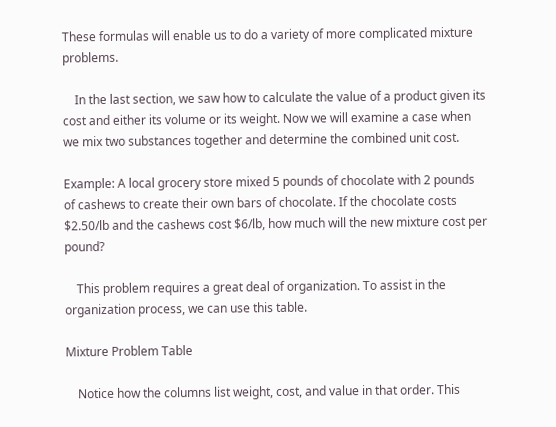These formulas will enable us to do a variety of more complicated mixture problems.

    In the last section, we saw how to calculate the value of a product given its cost and either its volume or its weight. Now we will examine a case when we mix two substances together and determine the combined unit cost.

Example: A local grocery store mixed 5 pounds of chocolate with 2 pounds of cashews to create their own bars of chocolate. If the chocolate costs $2.50/lb and the cashews cost $6/lb, how much will the new mixture cost per pound?

    This problem requires a great deal of organization. To assist in the organization process, we can use this table.

Mixture Problem Table

    Notice how the columns list weight, cost, and value in that order. This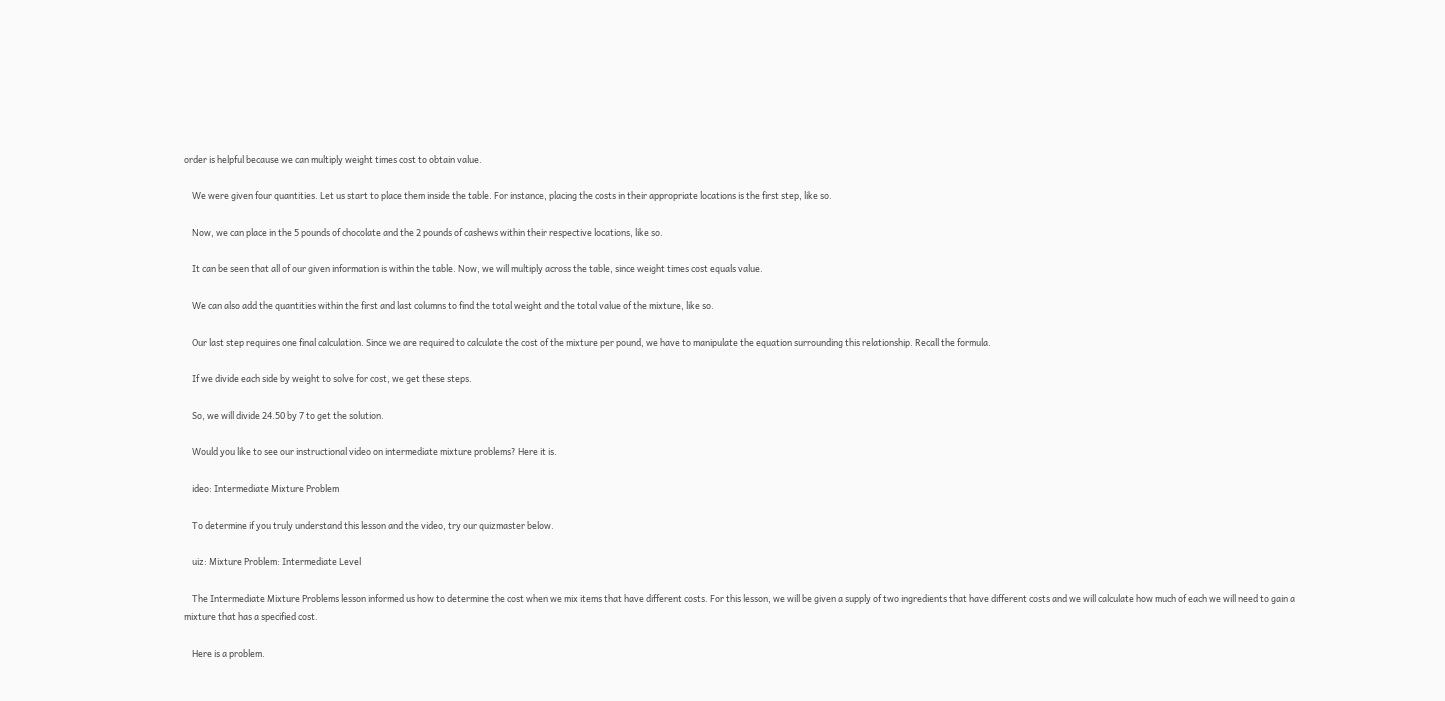order is helpful because we can multiply weight times cost to obtain value.

    We were given four quantities. Let us start to place them inside the table. For instance, placing the costs in their appropriate locations is the first step, like so.

    Now, we can place in the 5 pounds of chocolate and the 2 pounds of cashews within their respective locations, like so.

    It can be seen that all of our given information is within the table. Now, we will multiply across the table, since weight times cost equals value.

    We can also add the quantities within the first and last columns to find the total weight and the total value of the mixture, like so.

    Our last step requires one final calculation. Since we are required to calculate the cost of the mixture per pound, we have to manipulate the equation surrounding this relationship. Recall the formula.

    If we divide each side by weight to solve for cost, we get these steps.

    So, we will divide 24.50 by 7 to get the solution.

    Would you like to see our instructional video on intermediate mixture problems? Here it is.

    ideo: Intermediate Mixture Problem

    To determine if you truly understand this lesson and the video, try our quizmaster below.

    uiz: Mixture Problem: Intermediate Level

    The Intermediate Mixture Problems lesson informed us how to determine the cost when we mix items that have different costs. For this lesson, we will be given a supply of two ingredients that have different costs and we will calculate how much of each we will need to gain a mixture that has a specified cost.

    Here is a problem.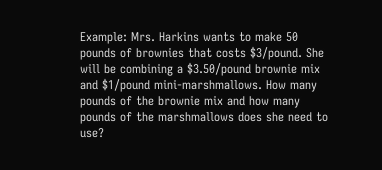Example: Mrs. Harkins wants to make 50 pounds of brownies that costs $3/pound. She will be combining a $3.50/pound brownie mix and $1/pound mini-marshmallows. How many pounds of the brownie mix and how many pounds of the marshmallows does she need to use?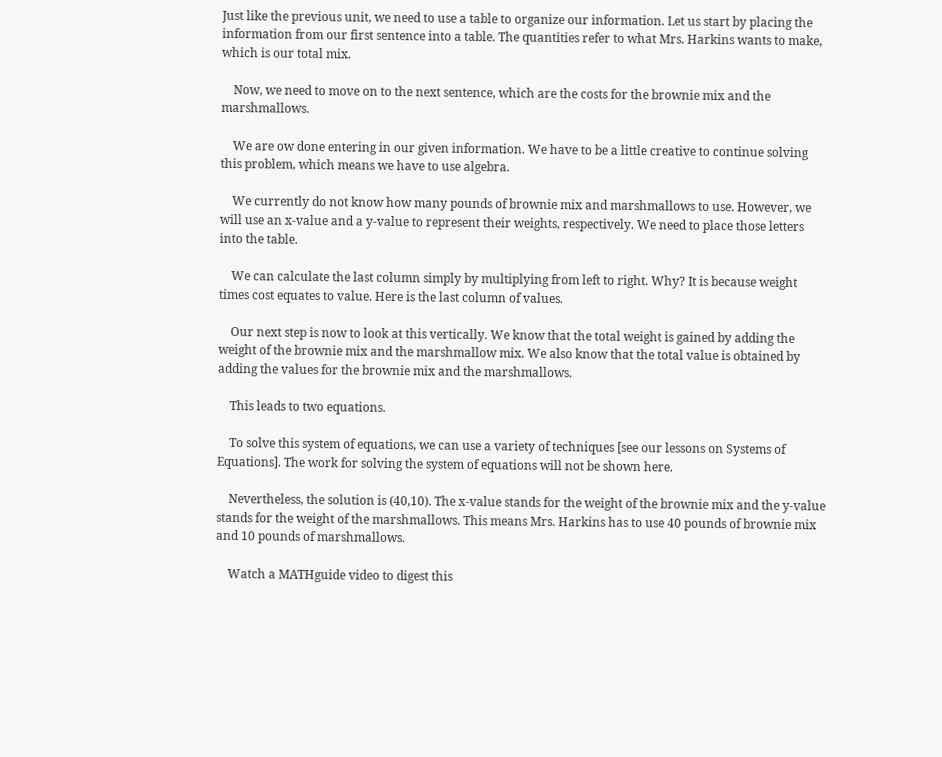Just like the previous unit, we need to use a table to organize our information. Let us start by placing the information from our first sentence into a table. The quantities refer to what Mrs. Harkins wants to make, which is our total mix.

    Now, we need to move on to the next sentence, which are the costs for the brownie mix and the marshmallows.

    We are ow done entering in our given information. We have to be a little creative to continue solving this problem, which means we have to use algebra.

    We currently do not know how many pounds of brownie mix and marshmallows to use. However, we will use an x-value and a y-value to represent their weights, respectively. We need to place those letters into the table.

    We can calculate the last column simply by multiplying from left to right. Why? It is because weight times cost equates to value. Here is the last column of values.

    Our next step is now to look at this vertically. We know that the total weight is gained by adding the weight of the brownie mix and the marshmallow mix. We also know that the total value is obtained by adding the values for the brownie mix and the marshmallows.

    This leads to two equations.

    To solve this system of equations, we can use a variety of techniques [see our lessons on Systems of Equations]. The work for solving the system of equations will not be shown here.

    Nevertheless, the solution is (40,10). The x-value stands for the weight of the brownie mix and the y-value stands for the weight of the marshmallows. This means Mrs. Harkins has to use 40 pounds of brownie mix and 10 pounds of marshmallows.

    Watch a MATHguide video to digest this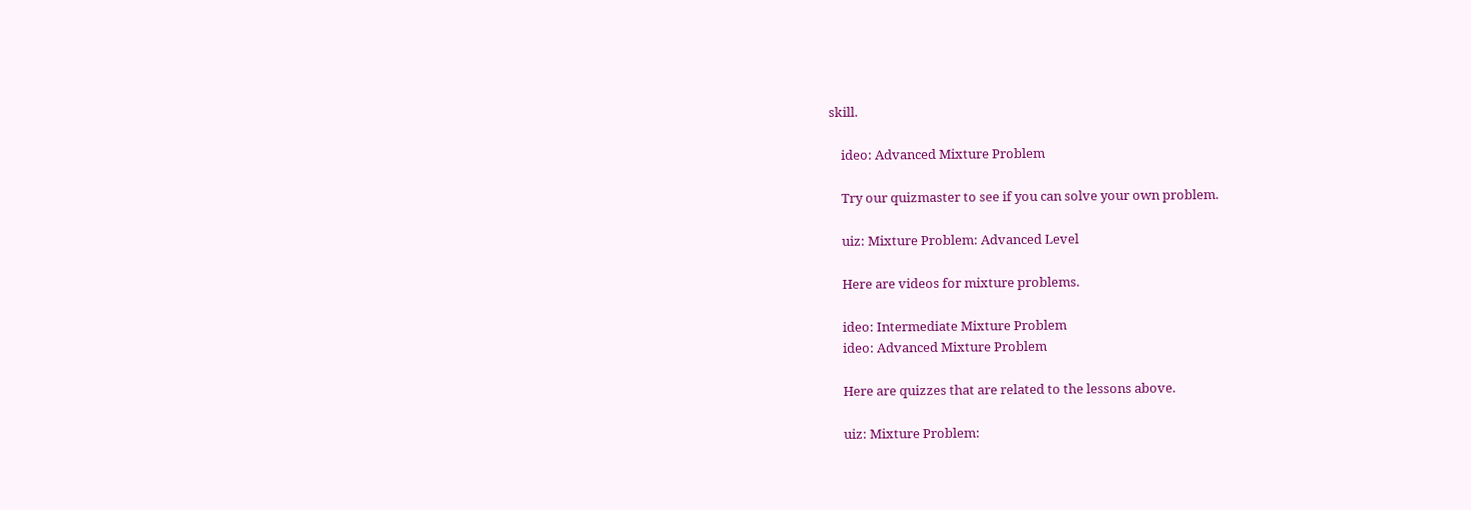skill.

    ideo: Advanced Mixture Problem

    Try our quizmaster to see if you can solve your own problem.

    uiz: Mixture Problem: Advanced Level

    Here are videos for mixture problems.

    ideo: Intermediate Mixture Problem
    ideo: Advanced Mixture Problem

    Here are quizzes that are related to the lessons above.

    uiz: Mixture Problem: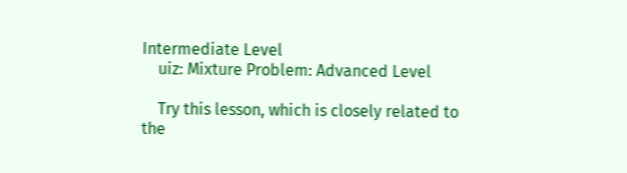Intermediate Level
    uiz: Mixture Problem: Advanced Level

    Try this lesson, which is closely related to the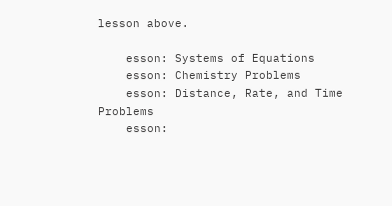lesson above.

    esson: Systems of Equations
    esson: Chemistry Problems
    esson: Distance, Rate, and Time Problems
    esson: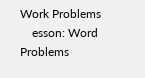Work Problems
    esson: Word Problems